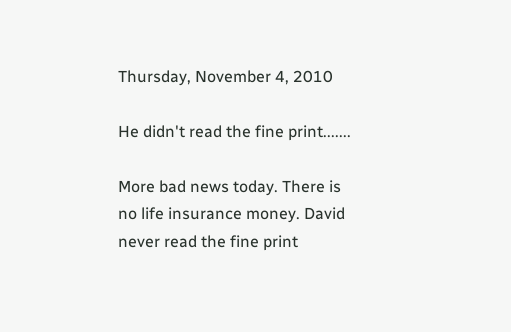Thursday, November 4, 2010

He didn't read the fine print.......

More bad news today. There is no life insurance money. David never read the fine print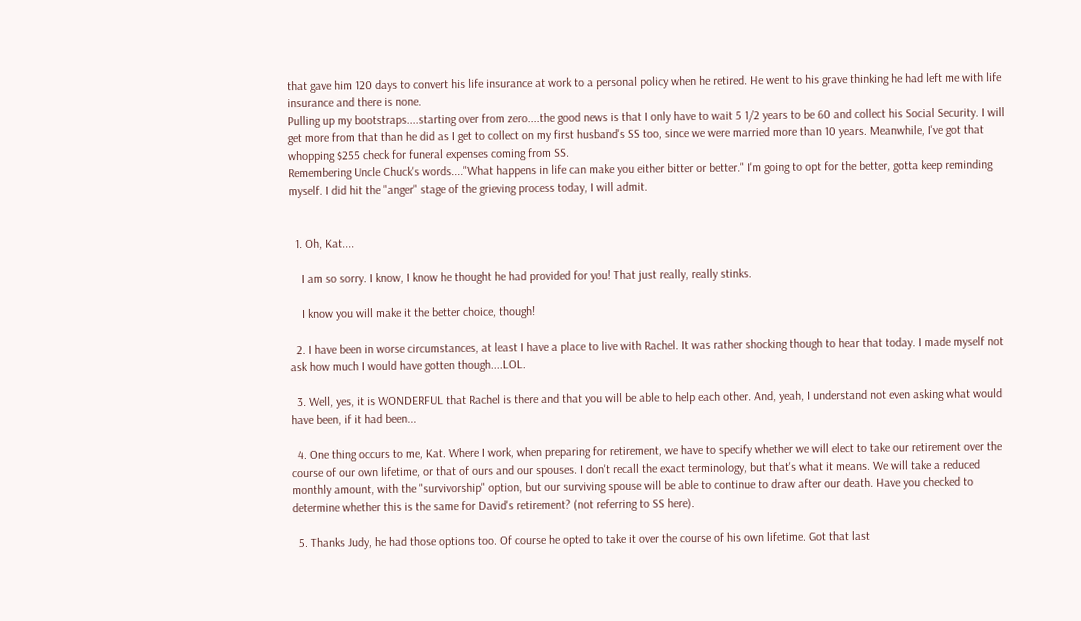that gave him 120 days to convert his life insurance at work to a personal policy when he retired. He went to his grave thinking he had left me with life insurance and there is none.
Pulling up my bootstraps....starting over from zero....the good news is that I only have to wait 5 1/2 years to be 60 and collect his Social Security. I will get more from that than he did as I get to collect on my first husband's SS too, since we were married more than 10 years. Meanwhile, I've got that whopping $255 check for funeral expenses coming from SS.
Remembering Uncle Chuck's words...."What happens in life can make you either bitter or better." I'm going to opt for the better, gotta keep reminding myself. I did hit the "anger" stage of the grieving process today, I will admit.


  1. Oh, Kat....

    I am so sorry. I know, I know he thought he had provided for you! That just really, really stinks.

    I know you will make it the better choice, though!

  2. I have been in worse circumstances, at least I have a place to live with Rachel. It was rather shocking though to hear that today. I made myself not ask how much I would have gotten though....LOL.

  3. Well, yes, it is WONDERFUL that Rachel is there and that you will be able to help each other. And, yeah, I understand not even asking what would have been, if it had been...

  4. One thing occurs to me, Kat. Where I work, when preparing for retirement, we have to specify whether we will elect to take our retirement over the course of our own lifetime, or that of ours and our spouses. I don't recall the exact terminology, but that's what it means. We will take a reduced monthly amount, with the "survivorship" option, but our surviving spouse will be able to continue to draw after our death. Have you checked to determine whether this is the same for David's retirement? (not referring to SS here).

  5. Thanks Judy, he had those options too. Of course he opted to take it over the course of his own lifetime. Got that last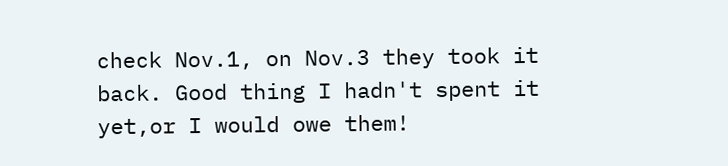check Nov.1, on Nov.3 they took it back. Good thing I hadn't spent it yet,or I would owe them!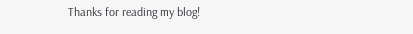Thanks for reading my blog!